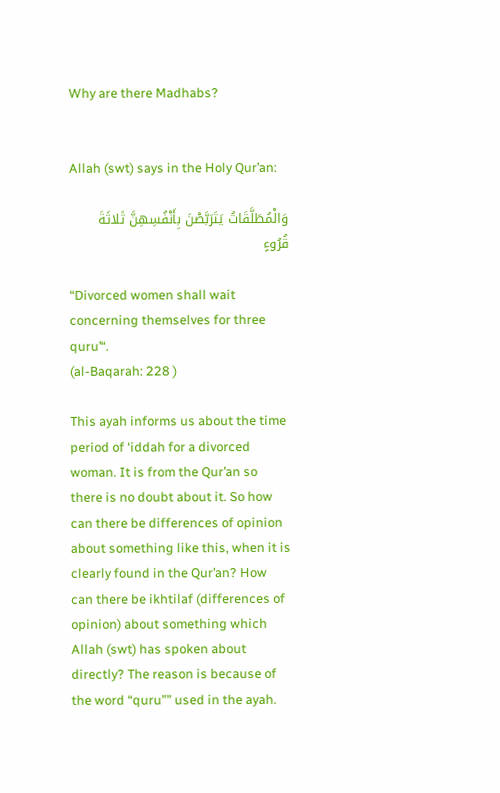Why are there Madhabs?


Allah (swt) says in the Holy Qur’an:

وَالْمُطَلَّقَاتُ يَتَرَبَّصْنَ بِأَنْفُسِهِنَّ ثَلاثَةَ قُرُوءٍ

“Divorced women shall wait concerning themselves for three quru’“.
(al-Baqarah: 228 )

This ayah informs us about the time period of ‘iddah for a divorced woman. It is from the Qur’an so there is no doubt about it. So how can there be differences of opinion about something like this, when it is clearly found in the Qur’an? How can there be ikhtilaf (differences of opinion) about something which Allah (swt) has spoken about directly? The reason is because of the word “quru”” used in the ayah.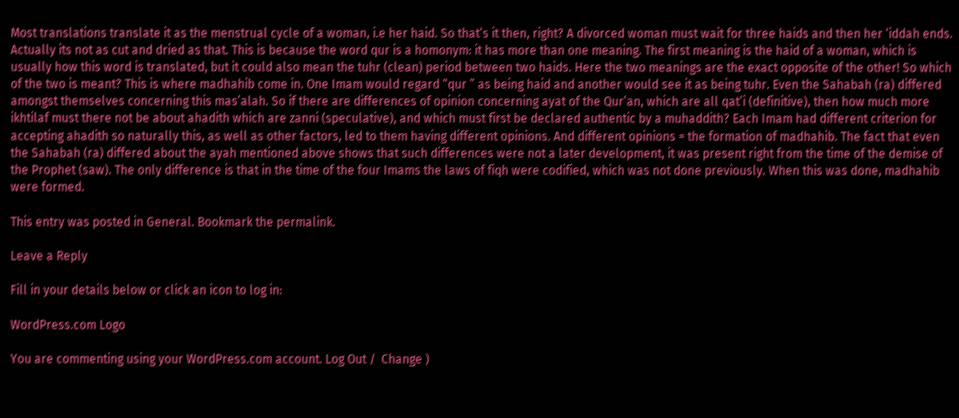Most translations translate it as the menstrual cycle of a woman, i.e her haid. So that’s it then, right? A divorced woman must wait for three haids and then her ‘iddah ends. Actually its not as cut and dried as that. This is because the word qur is a homonym: it has more than one meaning. The first meaning is the haid of a woman, which is usually how this word is translated, but it could also mean the tuhr (clean) period between two haids. Here the two meanings are the exact opposite of the other! So which of the two is meant? This is where madhahib come in. One Imam would regard “qur ” as being haid and another would see it as being tuhr. Even the Sahabah (ra) differed amongst themselves concerning this mas’alah. So if there are differences of opinion concerning ayat of the Qur’an, which are all qat’i (definitive), then how much more ikhtilaf must there not be about ahadith which are zanni (speculative), and which must first be declared authentic by a muhaddith? Each Imam had different criterion for accepting ahadith so naturally this, as well as other factors, led to them having different opinions. And different opinions = the formation of madhahib. The fact that even the Sahabah (ra) differed about the ayah mentioned above shows that such differences were not a later development, it was present right from the time of the demise of the Prophet (saw). The only difference is that in the time of the four Imams the laws of fiqh were codified, which was not done previously. When this was done, madhahib were formed.

This entry was posted in General. Bookmark the permalink.

Leave a Reply

Fill in your details below or click an icon to log in:

WordPress.com Logo

You are commenting using your WordPress.com account. Log Out /  Change )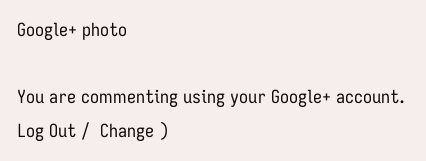Google+ photo

You are commenting using your Google+ account. Log Out /  Change )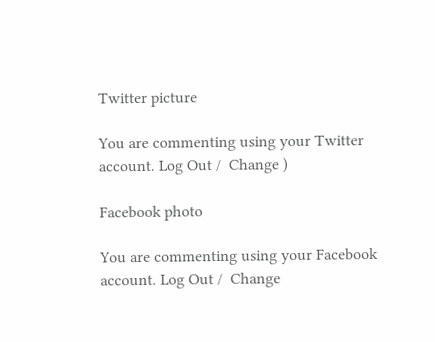Twitter picture

You are commenting using your Twitter account. Log Out /  Change )

Facebook photo

You are commenting using your Facebook account. Log Out /  Change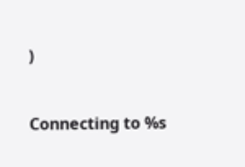)


Connecting to %s